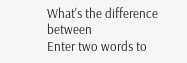What's the difference between
Enter two words to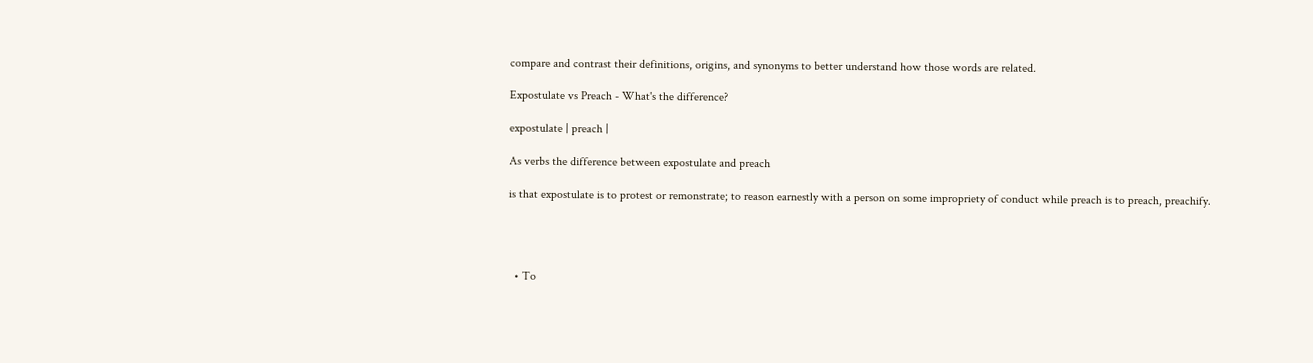compare and contrast their definitions, origins, and synonyms to better understand how those words are related.

Expostulate vs Preach - What's the difference?

expostulate | preach |

As verbs the difference between expostulate and preach

is that expostulate is to protest or remonstrate; to reason earnestly with a person on some impropriety of conduct while preach is to preach, preachify.




  • To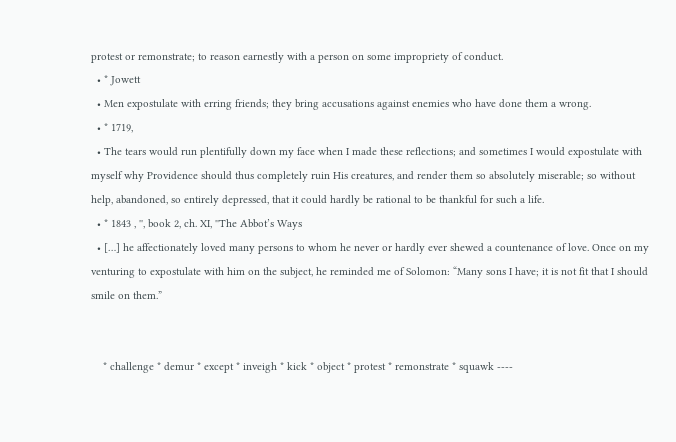protest or remonstrate; to reason earnestly with a person on some impropriety of conduct.
  • * Jowett
  • Men expostulate with erring friends; they bring accusations against enemies who have done them a wrong.
  • * 1719,
  • The tears would run plentifully down my face when I made these reflections; and sometimes I would expostulate with myself why Providence should thus completely ruin His creatures, and render them so absolutely miserable; so without help, abandoned, so entirely depressed, that it could hardly be rational to be thankful for such a life.
  • * 1843 , '', book 2, ch. XI, ''The Abbot’s Ways
  • […] he affectionately loved many persons to whom he never or hardly ever shewed a countenance of love. Once on my venturing to expostulate with him on the subject, he reminded me of Solomon: “Many sons I have; it is not fit that I should smile on them.”


    * challenge * demur * except * inveigh * kick * object * protest * remonstrate * squawk ----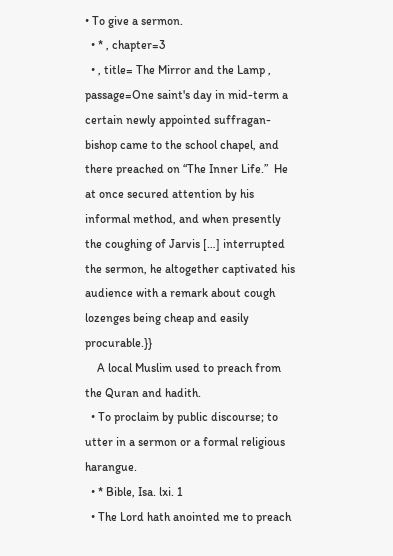• To give a sermon.
  • * , chapter=3
  • , title= The Mirror and the Lamp , passage=One saint's day in mid-term a certain newly appointed suffragan-bishop came to the school chapel, and there preached on “The Inner Life.”  He at once secured attention by his informal method, and when presently the coughing of Jarvis […] interrupted the sermon, he altogether captivated his audience with a remark about cough lozenges being cheap and easily procurable.}}
    A local Muslim used to preach from the Quran and hadith.
  • To proclaim by public discourse; to utter in a sermon or a formal religious harangue.
  • * Bible, Isa. lxi. 1
  • The Lord hath anointed me to preach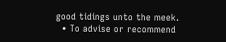good tidings unto the meek.
  • To advise or recommend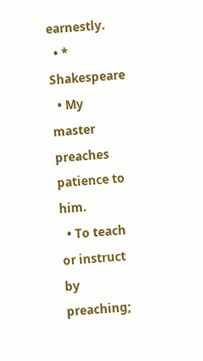earnestly.
  • * Shakespeare
  • My master preaches patience to him.
  • To teach or instruct by preaching;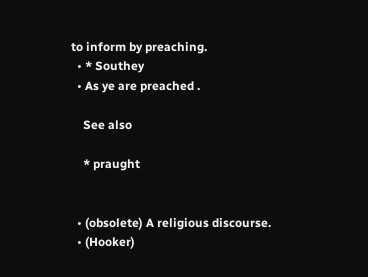to inform by preaching.
  • * Southey
  • As ye are preached .

    See also

    * praught


  • (obsolete) A religious discourse.
  • (Hooker)